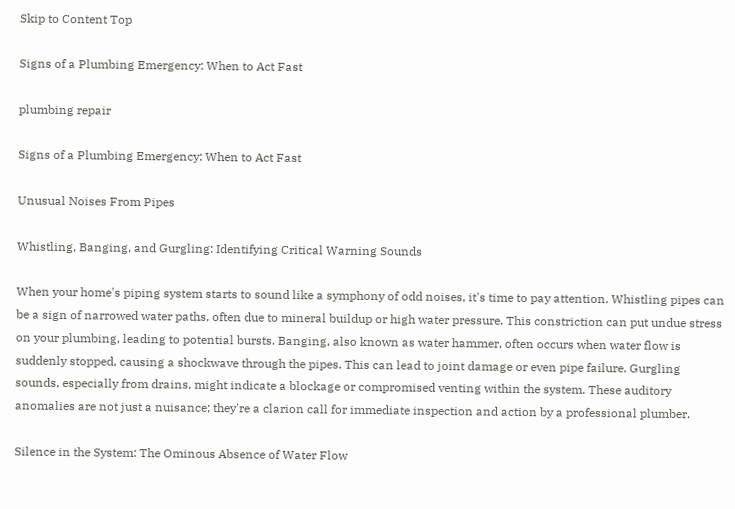Skip to Content Top

Signs of a Plumbing Emergency: When to Act Fast

plumbing repair

Signs of a Plumbing Emergency: When to Act Fast

Unusual Noises From Pipes

Whistling, Banging, and Gurgling: Identifying Critical Warning Sounds

When your home's piping system starts to sound like a symphony of odd noises, it's time to pay attention. Whistling pipes can be a sign of narrowed water paths, often due to mineral buildup or high water pressure. This constriction can put undue stress on your plumbing, leading to potential bursts. Banging, also known as water hammer, often occurs when water flow is suddenly stopped, causing a shockwave through the pipes. This can lead to joint damage or even pipe failure. Gurgling sounds, especially from drains, might indicate a blockage or compromised venting within the system. These auditory anomalies are not just a nuisance; they're a clarion call for immediate inspection and action by a professional plumber.

Silence in the System: The Ominous Absence of Water Flow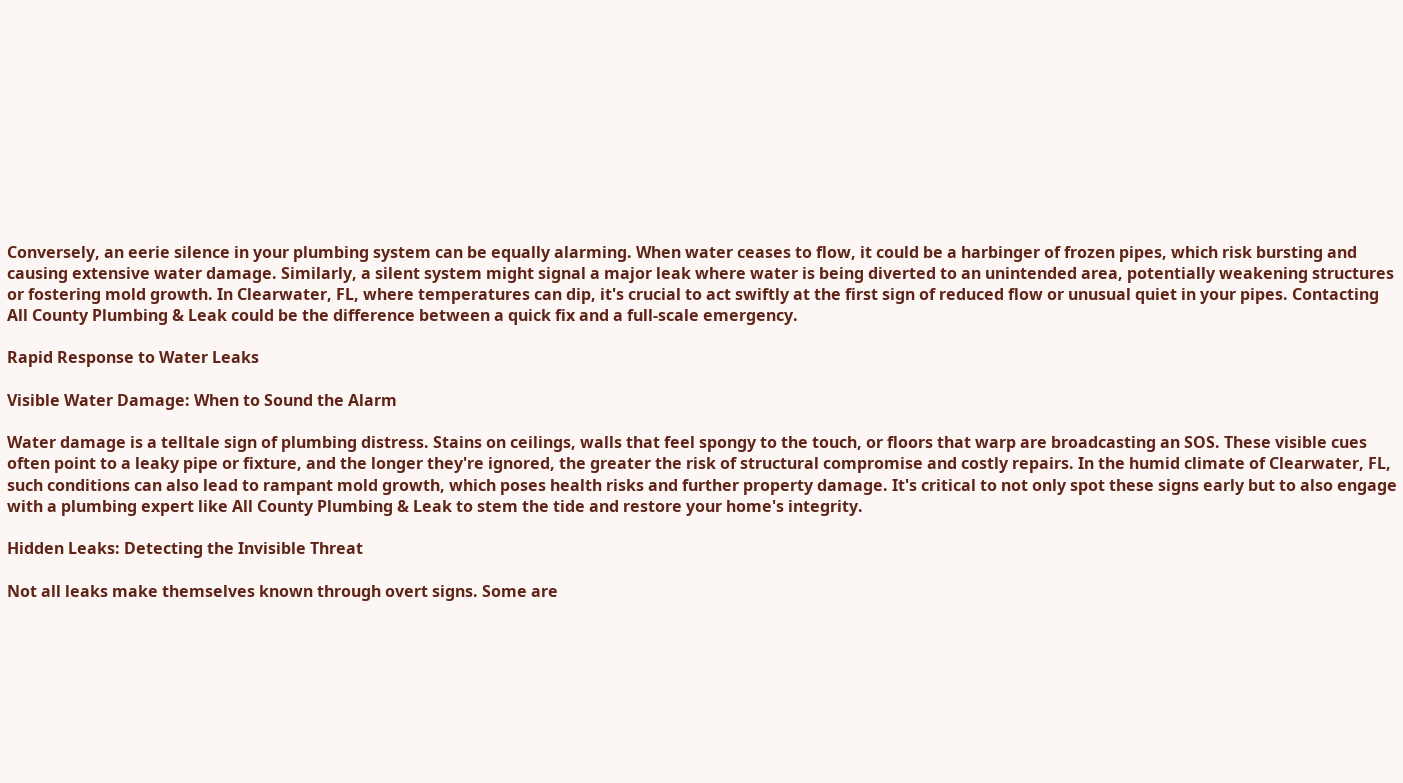Conversely, an eerie silence in your plumbing system can be equally alarming. When water ceases to flow, it could be a harbinger of frozen pipes, which risk bursting and causing extensive water damage. Similarly, a silent system might signal a major leak where water is being diverted to an unintended area, potentially weakening structures or fostering mold growth. In Clearwater, FL, where temperatures can dip, it's crucial to act swiftly at the first sign of reduced flow or unusual quiet in your pipes. Contacting All County Plumbing & Leak could be the difference between a quick fix and a full-scale emergency.

Rapid Response to Water Leaks

Visible Water Damage: When to Sound the Alarm

Water damage is a telltale sign of plumbing distress. Stains on ceilings, walls that feel spongy to the touch, or floors that warp are broadcasting an SOS. These visible cues often point to a leaky pipe or fixture, and the longer they're ignored, the greater the risk of structural compromise and costly repairs. In the humid climate of Clearwater, FL, such conditions can also lead to rampant mold growth, which poses health risks and further property damage. It's critical to not only spot these signs early but to also engage with a plumbing expert like All County Plumbing & Leak to stem the tide and restore your home's integrity.

Hidden Leaks: Detecting the Invisible Threat

Not all leaks make themselves known through overt signs. Some are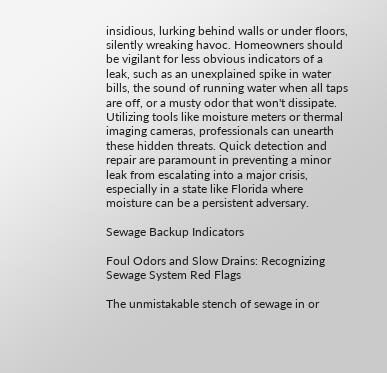insidious, lurking behind walls or under floors, silently wreaking havoc. Homeowners should be vigilant for less obvious indicators of a leak, such as an unexplained spike in water bills, the sound of running water when all taps are off, or a musty odor that won't dissipate. Utilizing tools like moisture meters or thermal imaging cameras, professionals can unearth these hidden threats. Quick detection and repair are paramount in preventing a minor leak from escalating into a major crisis, especially in a state like Florida where moisture can be a persistent adversary.

Sewage Backup Indicators

Foul Odors and Slow Drains: Recognizing Sewage System Red Flags

The unmistakable stench of sewage in or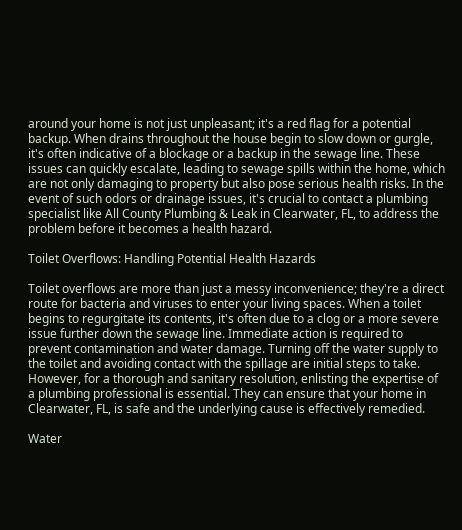around your home is not just unpleasant; it's a red flag for a potential backup. When drains throughout the house begin to slow down or gurgle, it's often indicative of a blockage or a backup in the sewage line. These issues can quickly escalate, leading to sewage spills within the home, which are not only damaging to property but also pose serious health risks. In the event of such odors or drainage issues, it's crucial to contact a plumbing specialist like All County Plumbing & Leak in Clearwater, FL, to address the problem before it becomes a health hazard.

Toilet Overflows: Handling Potential Health Hazards

Toilet overflows are more than just a messy inconvenience; they're a direct route for bacteria and viruses to enter your living spaces. When a toilet begins to regurgitate its contents, it's often due to a clog or a more severe issue further down the sewage line. Immediate action is required to prevent contamination and water damage. Turning off the water supply to the toilet and avoiding contact with the spillage are initial steps to take. However, for a thorough and sanitary resolution, enlisting the expertise of a plumbing professional is essential. They can ensure that your home in Clearwater, FL, is safe and the underlying cause is effectively remedied.

Water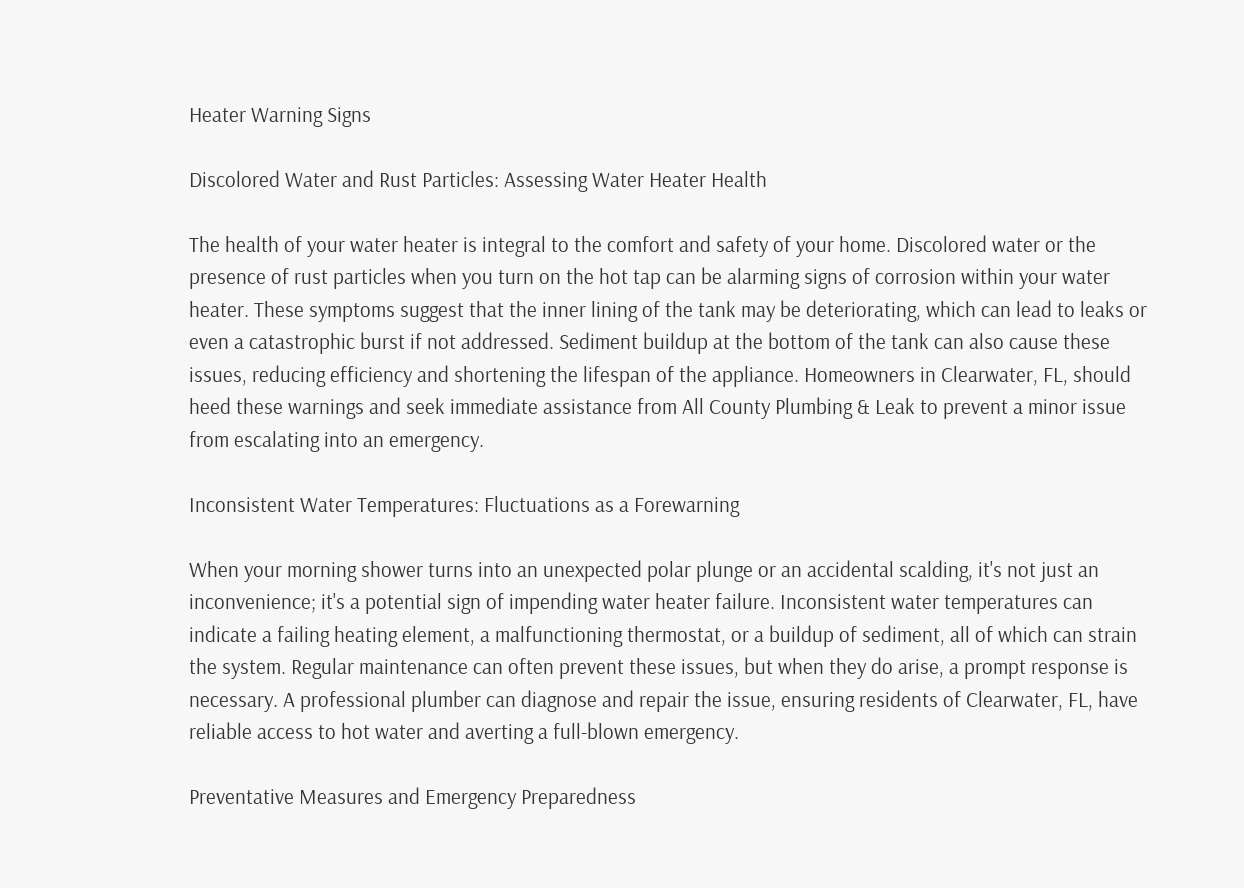Heater Warning Signs

Discolored Water and Rust Particles: Assessing Water Heater Health

The health of your water heater is integral to the comfort and safety of your home. Discolored water or the presence of rust particles when you turn on the hot tap can be alarming signs of corrosion within your water heater. These symptoms suggest that the inner lining of the tank may be deteriorating, which can lead to leaks or even a catastrophic burst if not addressed. Sediment buildup at the bottom of the tank can also cause these issues, reducing efficiency and shortening the lifespan of the appliance. Homeowners in Clearwater, FL, should heed these warnings and seek immediate assistance from All County Plumbing & Leak to prevent a minor issue from escalating into an emergency.

Inconsistent Water Temperatures: Fluctuations as a Forewarning

When your morning shower turns into an unexpected polar plunge or an accidental scalding, it's not just an inconvenience; it's a potential sign of impending water heater failure. Inconsistent water temperatures can indicate a failing heating element, a malfunctioning thermostat, or a buildup of sediment, all of which can strain the system. Regular maintenance can often prevent these issues, but when they do arise, a prompt response is necessary. A professional plumber can diagnose and repair the issue, ensuring residents of Clearwater, FL, have reliable access to hot water and averting a full-blown emergency.

Preventative Measures and Emergency Preparedness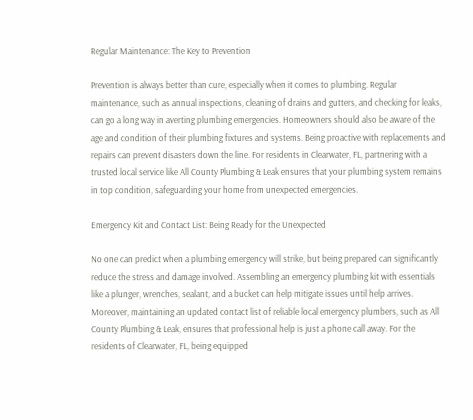Regular Maintenance: The Key to Prevention

Prevention is always better than cure, especially when it comes to plumbing. Regular maintenance, such as annual inspections, cleaning of drains and gutters, and checking for leaks, can go a long way in averting plumbing emergencies. Homeowners should also be aware of the age and condition of their plumbing fixtures and systems. Being proactive with replacements and repairs can prevent disasters down the line. For residents in Clearwater, FL, partnering with a trusted local service like All County Plumbing & Leak ensures that your plumbing system remains in top condition, safeguarding your home from unexpected emergencies.

Emergency Kit and Contact List: Being Ready for the Unexpected

No one can predict when a plumbing emergency will strike, but being prepared can significantly reduce the stress and damage involved. Assembling an emergency plumbing kit with essentials like a plunger, wrenches, sealant, and a bucket can help mitigate issues until help arrives. Moreover, maintaining an updated contact list of reliable local emergency plumbers, such as All County Plumbing & Leak, ensures that professional help is just a phone call away. For the residents of Clearwater, FL, being equipped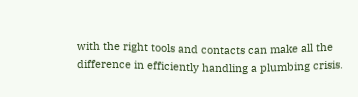with the right tools and contacts can make all the difference in efficiently handling a plumbing crisis.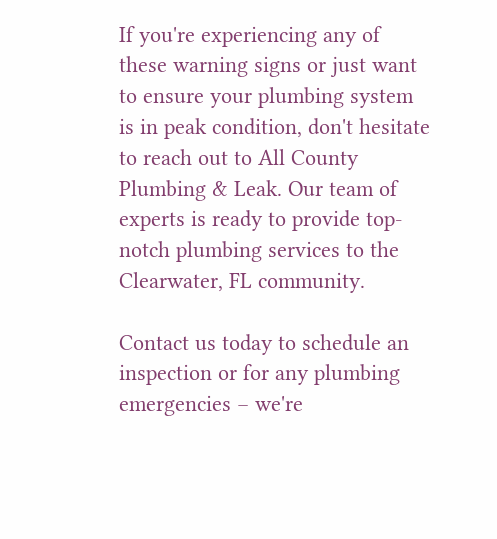If you're experiencing any of these warning signs or just want to ensure your plumbing system is in peak condition, don't hesitate to reach out to All County Plumbing & Leak. Our team of experts is ready to provide top-notch plumbing services to the Clearwater, FL community.

Contact us today to schedule an inspection or for any plumbing emergencies – we're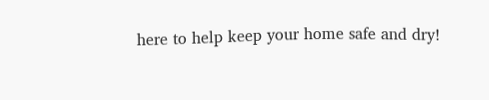here to help keep your home safe and dry!